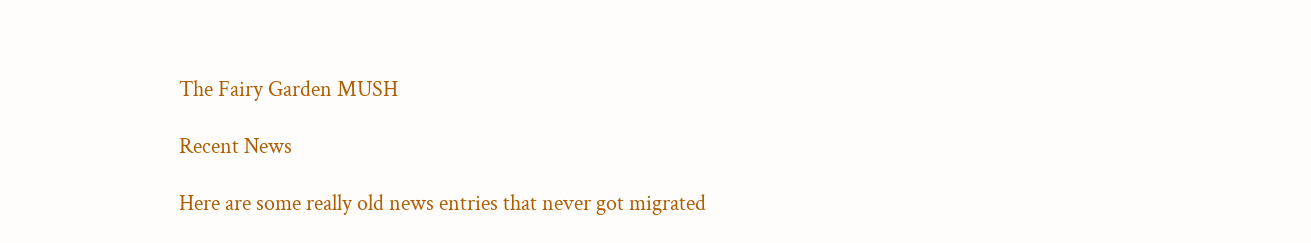The Fairy Garden MUSH

Recent News

Here are some really old news entries that never got migrated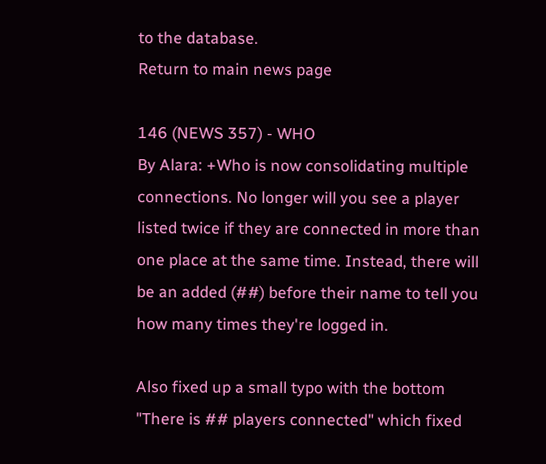to the database.
Return to main news page

146 (NEWS 357) - WHO
By Alara: +Who is now consolidating multiple connections. No longer will you see a player listed twice if they are connected in more than one place at the same time. Instead, there will be an added (##) before their name to tell you how many times they're logged in.

Also fixed up a small typo with the bottom "There is ## players connected" which fixed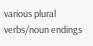various plural verbs/noun endings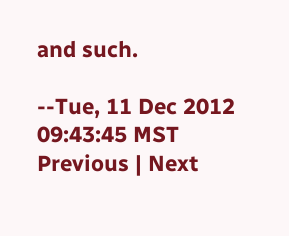and such.

--Tue, 11 Dec 2012 09:43:45 MST
Previous | Next